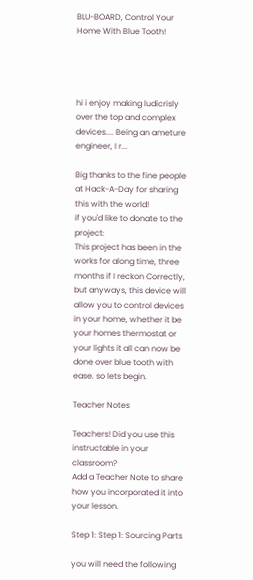BLU-BOARD, Control Your Home With Blue Tooth!




hi i enjoy making ludicrisly over the top and complex devices.... Being an ameture engineer, I r...

Big thanks to the fine people at Hack-A-Day for sharing this with the world!
if you'd like to donate to the project:
This project has been in the works for along time, three months if I reckon Correctly, but anyways, this device will allow you to control devices in your home, whether it be your homes thermostat or your lights it all can now be done over blue tooth with ease. so lets begin.

Teacher Notes

Teachers! Did you use this instructable in your classroom?
Add a Teacher Note to share how you incorporated it into your lesson.

Step 1: Step 1: Sourcing Parts

you will need the following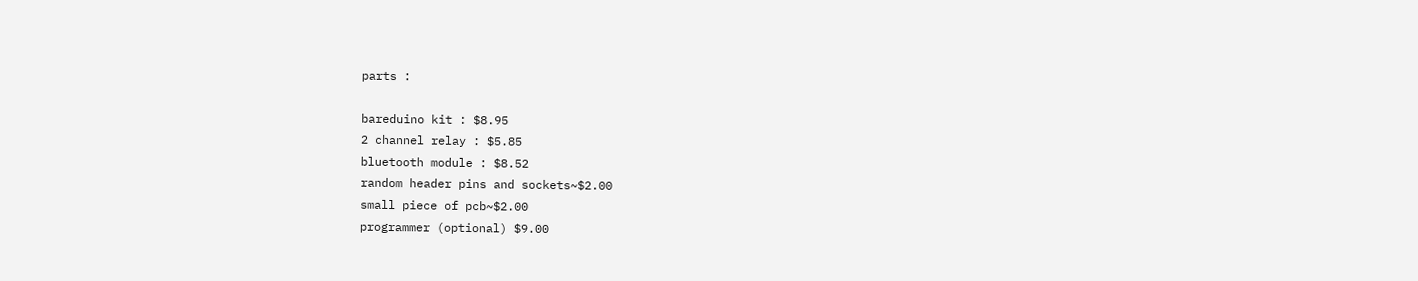parts :

bareduino kit : $8.95
2 channel relay : $5.85
bluetooth module : $8.52
random header pins and sockets~$2.00
small piece of pcb~$2.00
programmer (optional) $9.00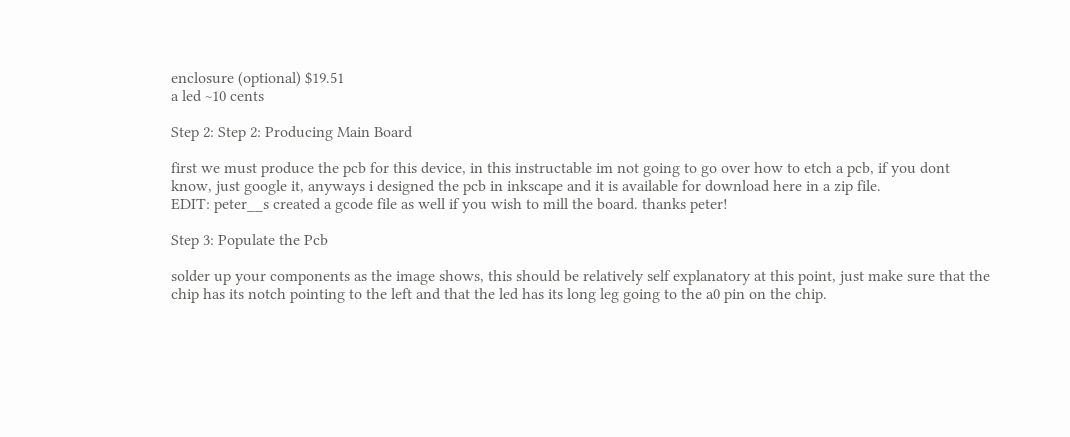enclosure (optional) $19.51
a led ~10 cents

Step 2: Step 2: Producing Main Board

first we must produce the pcb for this device, in this instructable im not going to go over how to etch a pcb, if you dont know, just google it, anyways i designed the pcb in inkscape and it is available for download here in a zip file.
EDIT: peter__s created a gcode file as well if you wish to mill the board. thanks peter!

Step 3: Populate the Pcb

solder up your components as the image shows, this should be relatively self explanatory at this point, just make sure that the chip has its notch pointing to the left and that the led has its long leg going to the a0 pin on the chip.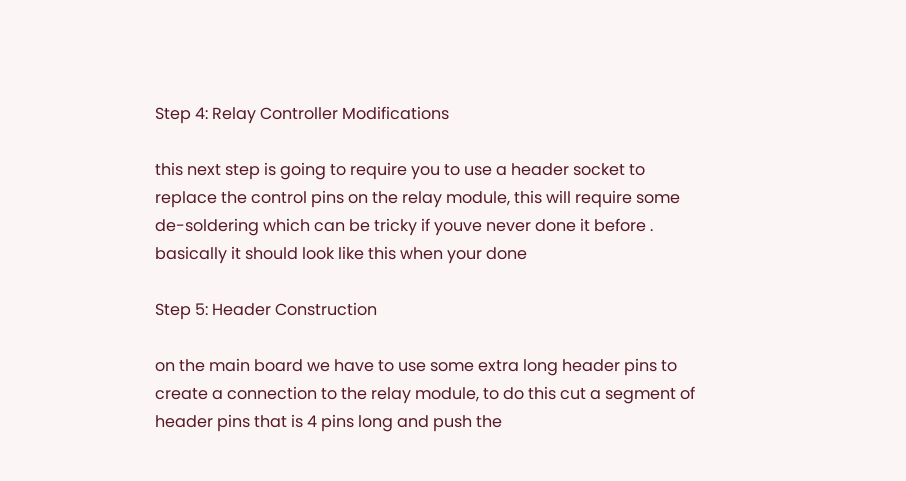Step 4: Relay Controller Modifications

this next step is going to require you to use a header socket to replace the control pins on the relay module, this will require some de-soldering which can be tricky if youve never done it before . basically it should look like this when your done

Step 5: Header Construction

on the main board we have to use some extra long header pins to create a connection to the relay module, to do this cut a segment of header pins that is 4 pins long and push the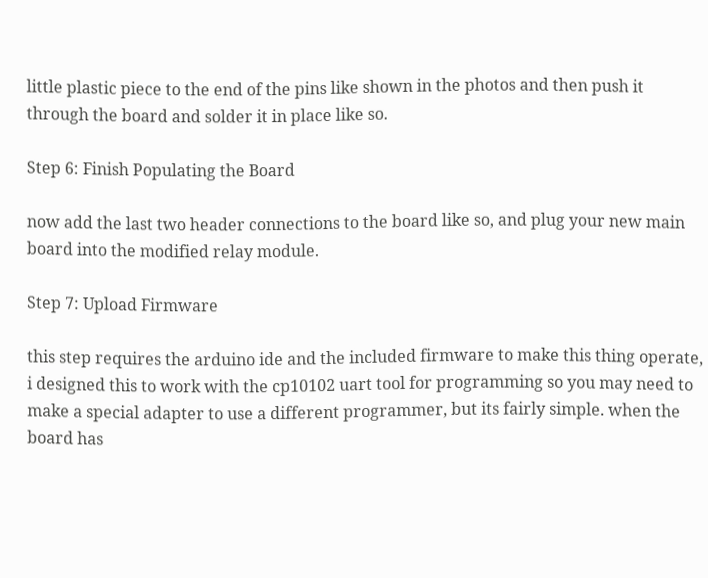little plastic piece to the end of the pins like shown in the photos and then push it through the board and solder it in place like so.

Step 6: Finish Populating the Board

now add the last two header connections to the board like so, and plug your new main board into the modified relay module.

Step 7: Upload Firmware

this step requires the arduino ide and the included firmware to make this thing operate, i designed this to work with the cp10102 uart tool for programming so you may need to make a special adapter to use a different programmer, but its fairly simple. when the board has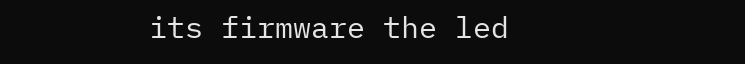its firmware the led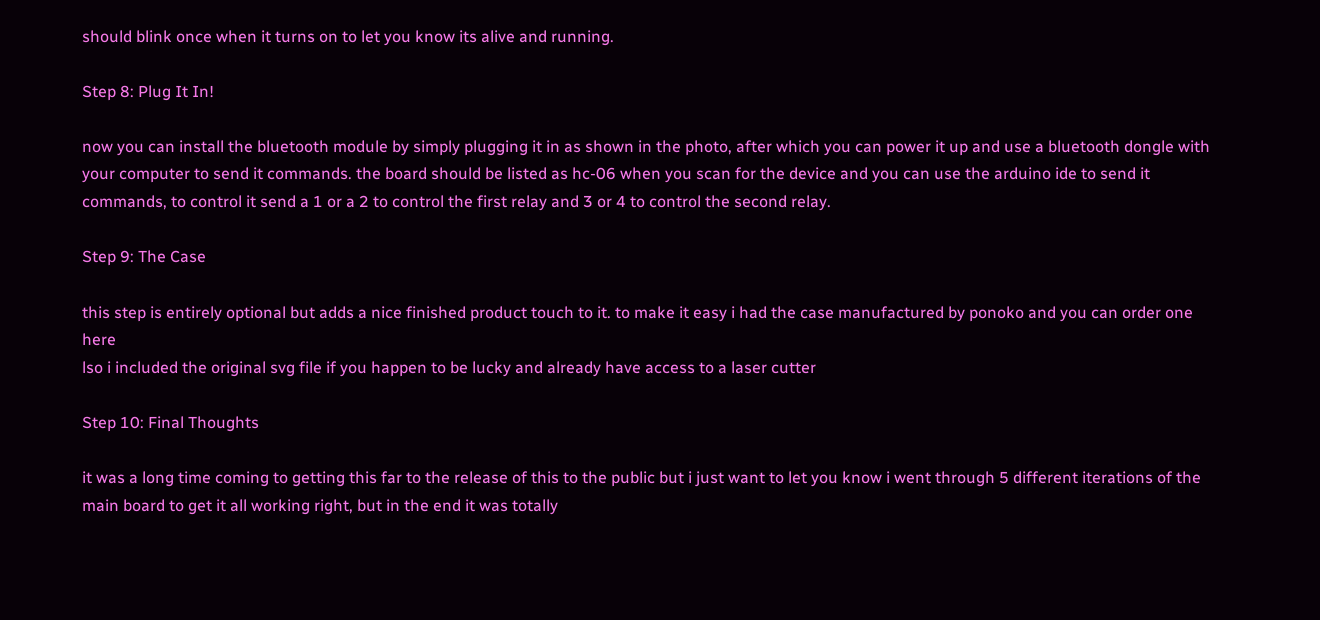should blink once when it turns on to let you know its alive and running.

Step 8: Plug It In!

now you can install the bluetooth module by simply plugging it in as shown in the photo, after which you can power it up and use a bluetooth dongle with your computer to send it commands. the board should be listed as hc-06 when you scan for the device and you can use the arduino ide to send it commands, to control it send a 1 or a 2 to control the first relay and 3 or 4 to control the second relay.

Step 9: The Case

this step is entirely optional but adds a nice finished product touch to it. to make it easy i had the case manufactured by ponoko and you can order one here
lso i included the original svg file if you happen to be lucky and already have access to a laser cutter

Step 10: Final Thoughts

it was a long time coming to getting this far to the release of this to the public but i just want to let you know i went through 5 different iterations of the main board to get it all working right, but in the end it was totally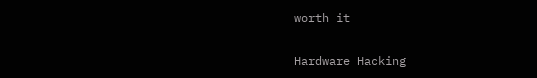worth it

Hardware Hacking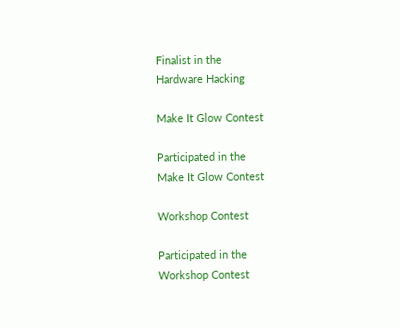Finalist in the
Hardware Hacking

Make It Glow Contest

Participated in the
Make It Glow Contest

Workshop Contest

Participated in the
Workshop Contest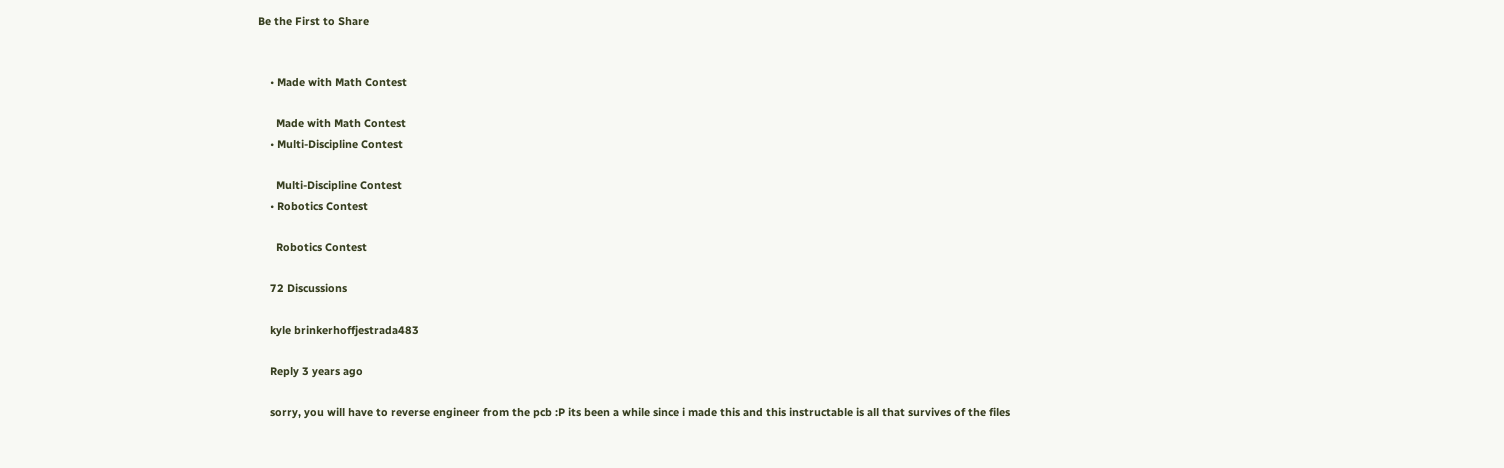Be the First to Share


    • Made with Math Contest

      Made with Math Contest
    • Multi-Discipline Contest

      Multi-Discipline Contest
    • Robotics Contest

      Robotics Contest

    72 Discussions

    kyle brinkerhoffjestrada483

    Reply 3 years ago

    sorry, you will have to reverse engineer from the pcb :P its been a while since i made this and this instructable is all that survives of the files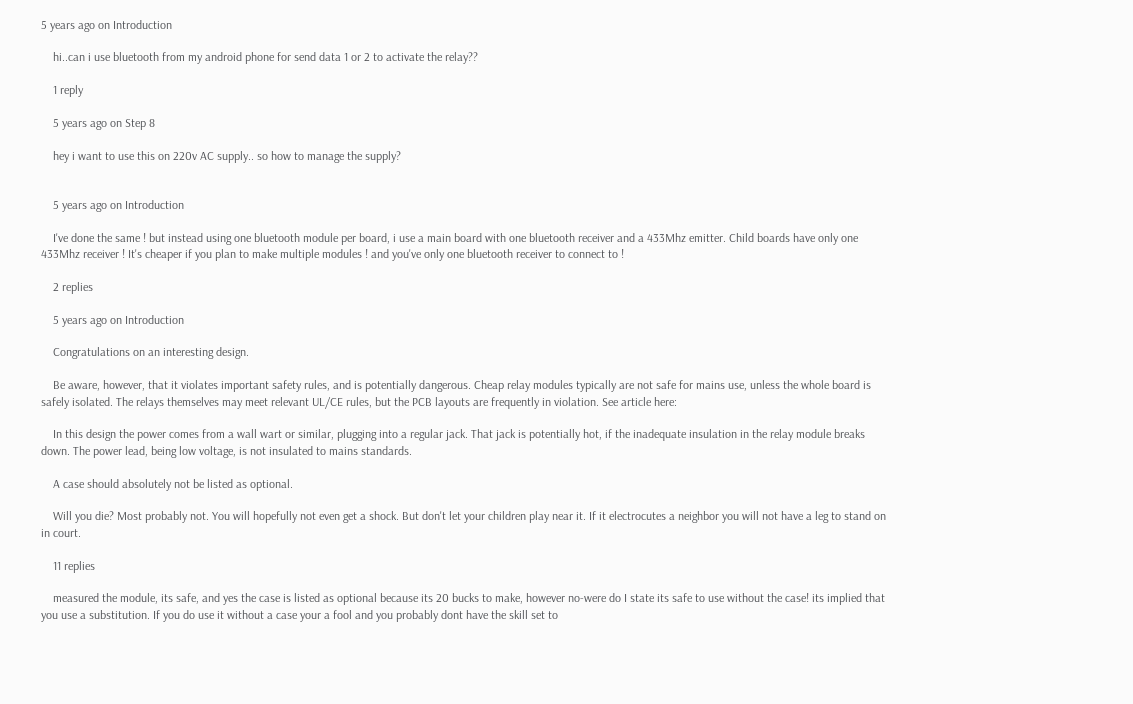5 years ago on Introduction

    hi..can i use bluetooth from my android phone for send data 1 or 2 to activate the relay??

    1 reply

    5 years ago on Step 8

    hey i want to use this on 220v AC supply.. so how to manage the supply?


    5 years ago on Introduction

    I've done the same ! but instead using one bluetooth module per board, i use a main board with one bluetooth receiver and a 433Mhz emitter. Child boards have only one 433Mhz receiver ! It's cheaper if you plan to make multiple modules ! and you've only one bluetooth receiver to connect to !

    2 replies

    5 years ago on Introduction

    Congratulations on an interesting design.

    Be aware, however, that it violates important safety rules, and is potentially dangerous. Cheap relay modules typically are not safe for mains use, unless the whole board is safely isolated. The relays themselves may meet relevant UL/CE rules, but the PCB layouts are frequently in violation. See article here:

    In this design the power comes from a wall wart or similar, plugging into a regular jack. That jack is potentially hot, if the inadequate insulation in the relay module breaks down. The power lead, being low voltage, is not insulated to mains standards.

    A case should absolutely not be listed as optional.

    Will you die? Most probably not. You will hopefully not even get a shock. But don't let your children play near it. If it electrocutes a neighbor you will not have a leg to stand on in court.

    11 replies

    measured the module, its safe, and yes the case is listed as optional because its 20 bucks to make, however no-were do I state its safe to use without the case! its implied that you use a substitution. If you do use it without a case your a fool and you probably dont have the skill set to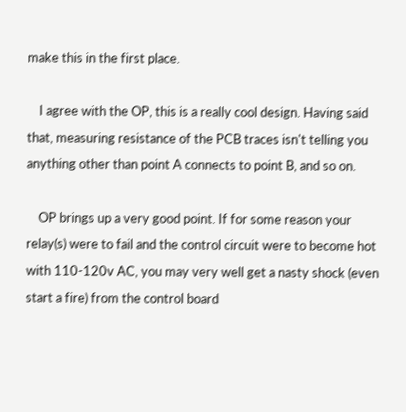make this in the first place.

    I agree with the OP, this is a really cool design. Having said that, measuring resistance of the PCB traces isn't telling you anything other than point A connects to point B, and so on.

    OP brings up a very good point. If for some reason your relay(s) were to fail and the control circuit were to become hot with 110-120v AC, you may very well get a nasty shock (even start a fire) from the control board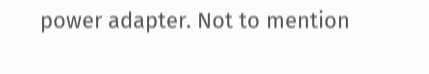power adapter. Not to mention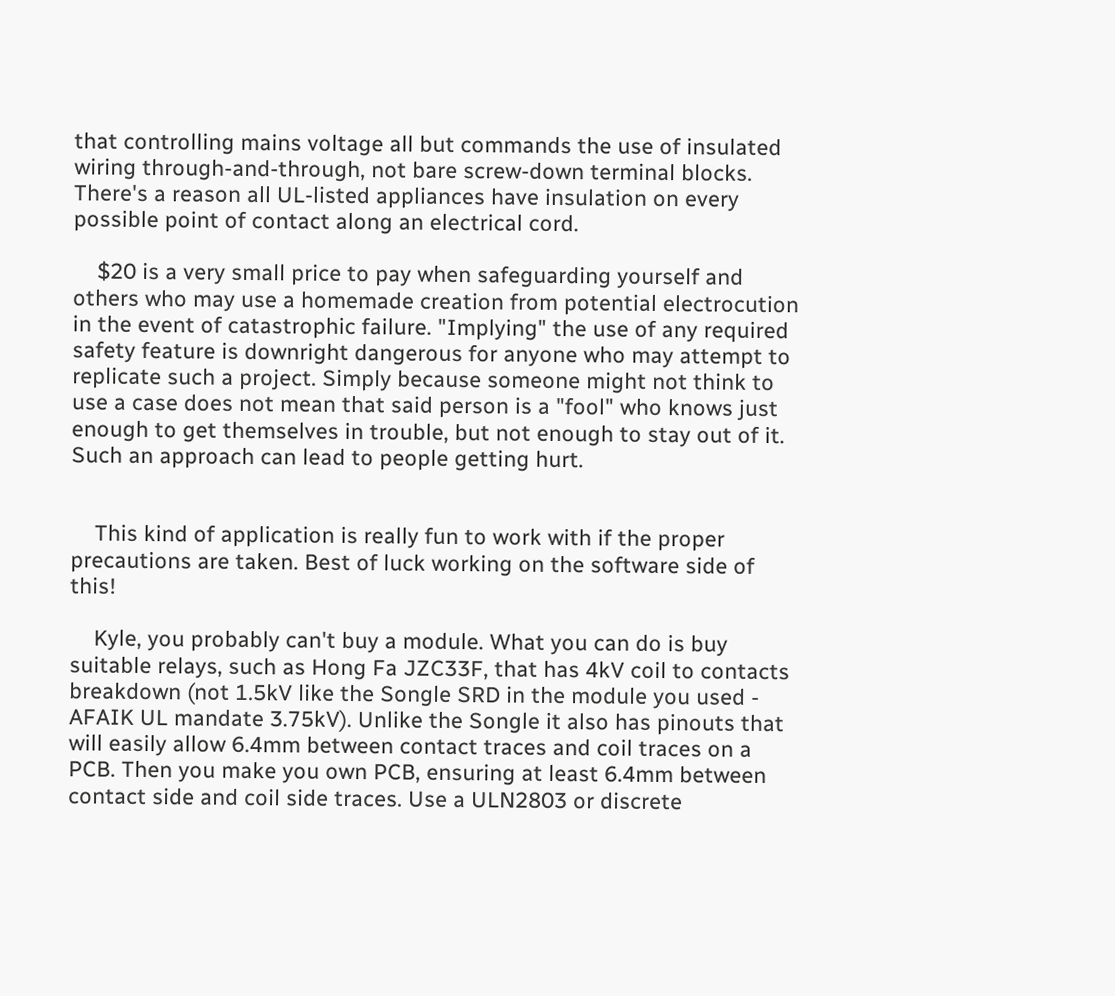that controlling mains voltage all but commands the use of insulated wiring through-and-through, not bare screw-down terminal blocks. There's a reason all UL-listed appliances have insulation on every possible point of contact along an electrical cord.

    $20 is a very small price to pay when safeguarding yourself and others who may use a homemade creation from potential electrocution in the event of catastrophic failure. "Implying" the use of any required safety feature is downright dangerous for anyone who may attempt to replicate such a project. Simply because someone might not think to use a case does not mean that said person is a "fool" who knows just enough to get themselves in trouble, but not enough to stay out of it. Such an approach can lead to people getting hurt.


    This kind of application is really fun to work with if the proper precautions are taken. Best of luck working on the software side of this!

    Kyle, you probably can't buy a module. What you can do is buy suitable relays, such as Hong Fa JZC33F, that has 4kV coil to contacts breakdown (not 1.5kV like the Songle SRD in the module you used - AFAIK UL mandate 3.75kV). Unlike the Songle it also has pinouts that will easily allow 6.4mm between contact traces and coil traces on a PCB. Then you make you own PCB, ensuring at least 6.4mm between contact side and coil side traces. Use a ULN2803 or discrete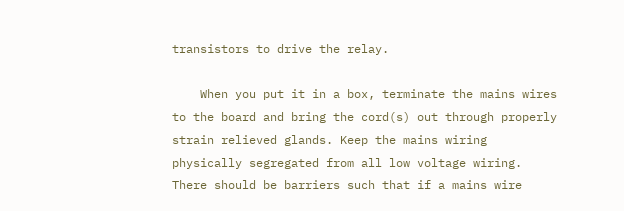transistors to drive the relay.

    When you put it in a box, terminate the mains wires to the board and bring the cord(s) out through properly strain relieved glands. Keep the mains wiring physically segregated from all low voltage wiring. There should be barriers such that if a mains wire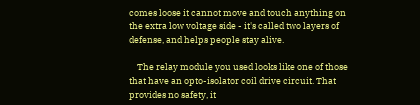comes loose it cannot move and touch anything on the extra low voltage side - it's called two layers of defense, and helps people stay alive.

    The relay module you used looks like one of those that have an opto-isolator coil drive circuit. That provides no safety, it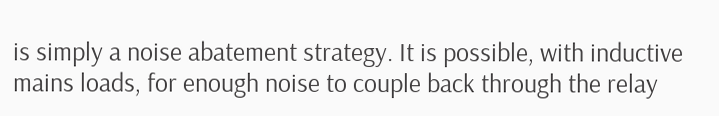is simply a noise abatement strategy. It is possible, with inductive mains loads, for enough noise to couple back through the relay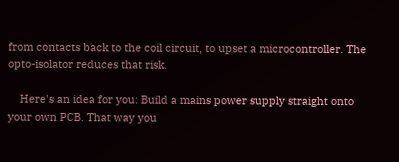from contacts back to the coil circuit, to upset a microcontroller. The opto-isolator reduces that risk.

    Here's an idea for you: Build a mains power supply straight onto your own PCB. That way you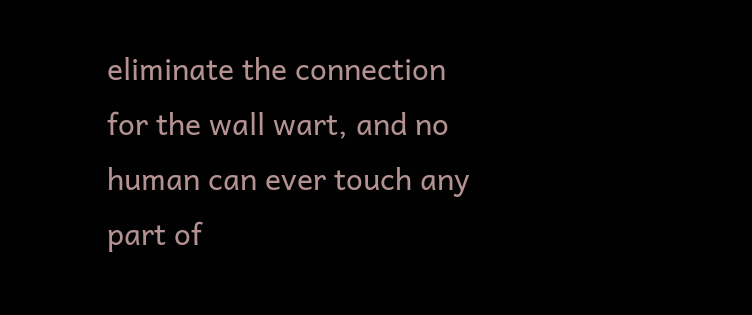eliminate the connection for the wall wart, and no human can ever touch any part of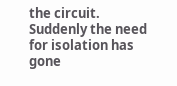the circuit. Suddenly the need for isolation has gone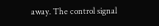away. The control signal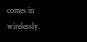comes in wirelessly.